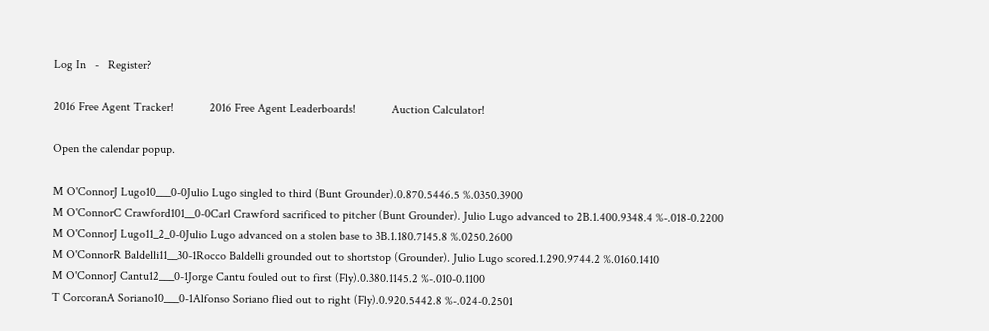Log In   -   Register?

2016 Free Agent Tracker!            2016 Free Agent Leaderboards!            Auction Calculator!

Open the calendar popup.

M O'ConnorJ Lugo10___0-0Julio Lugo singled to third (Bunt Grounder).0.870.5446.5 %.0350.3900
M O'ConnorC Crawford101__0-0Carl Crawford sacrificed to pitcher (Bunt Grounder). Julio Lugo advanced to 2B.1.400.9348.4 %-.018-0.2200
M O'ConnorJ Lugo11_2_0-0Julio Lugo advanced on a stolen base to 3B.1.180.7145.8 %.0250.2600
M O'ConnorR Baldelli11__30-1Rocco Baldelli grounded out to shortstop (Grounder). Julio Lugo scored.1.290.9744.2 %.0160.1410
M O'ConnorJ Cantu12___0-1Jorge Cantu fouled out to first (Fly).0.380.1145.2 %-.010-0.1100
T CorcoranA Soriano10___0-1Alfonso Soriano flied out to right (Fly).0.920.5442.8 %-.024-0.2501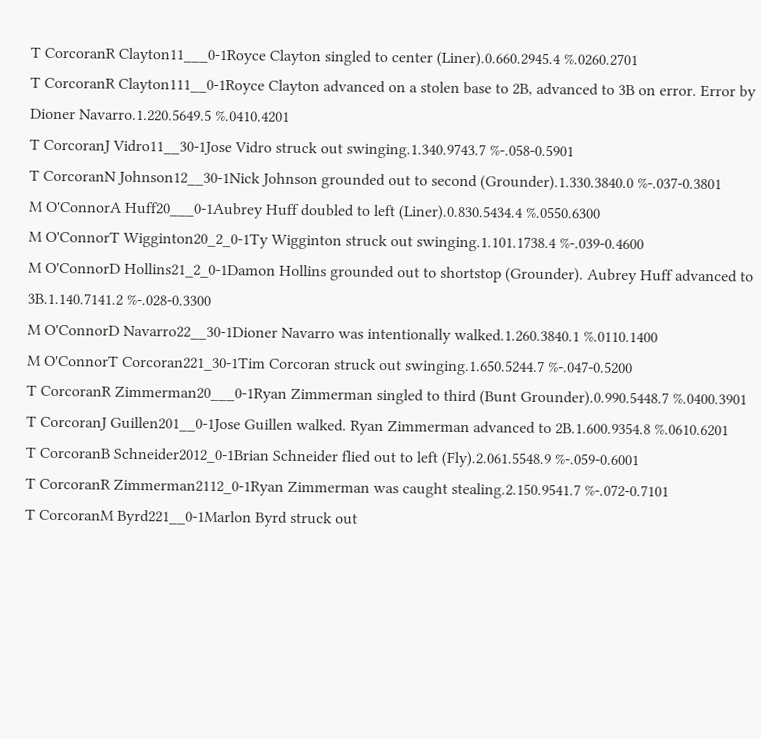T CorcoranR Clayton11___0-1Royce Clayton singled to center (Liner).0.660.2945.4 %.0260.2701
T CorcoranR Clayton111__0-1Royce Clayton advanced on a stolen base to 2B, advanced to 3B on error. Error by Dioner Navarro.1.220.5649.5 %.0410.4201
T CorcoranJ Vidro11__30-1Jose Vidro struck out swinging.1.340.9743.7 %-.058-0.5901
T CorcoranN Johnson12__30-1Nick Johnson grounded out to second (Grounder).1.330.3840.0 %-.037-0.3801
M O'ConnorA Huff20___0-1Aubrey Huff doubled to left (Liner).0.830.5434.4 %.0550.6300
M O'ConnorT Wigginton20_2_0-1Ty Wigginton struck out swinging.1.101.1738.4 %-.039-0.4600
M O'ConnorD Hollins21_2_0-1Damon Hollins grounded out to shortstop (Grounder). Aubrey Huff advanced to 3B.1.140.7141.2 %-.028-0.3300
M O'ConnorD Navarro22__30-1Dioner Navarro was intentionally walked.1.260.3840.1 %.0110.1400
M O'ConnorT Corcoran221_30-1Tim Corcoran struck out swinging.1.650.5244.7 %-.047-0.5200
T CorcoranR Zimmerman20___0-1Ryan Zimmerman singled to third (Bunt Grounder).0.990.5448.7 %.0400.3901
T CorcoranJ Guillen201__0-1Jose Guillen walked. Ryan Zimmerman advanced to 2B.1.600.9354.8 %.0610.6201
T CorcoranB Schneider2012_0-1Brian Schneider flied out to left (Fly).2.061.5548.9 %-.059-0.6001
T CorcoranR Zimmerman2112_0-1Ryan Zimmerman was caught stealing.2.150.9541.7 %-.072-0.7101
T CorcoranM Byrd221__0-1Marlon Byrd struck out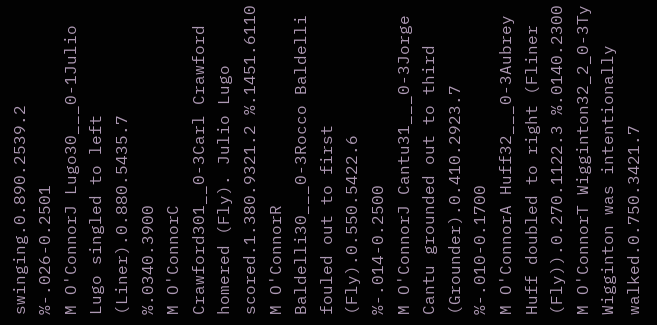swinging.0.890.2539.2 %-.026-0.2501
M O'ConnorJ Lugo30___0-1Julio Lugo singled to left (Liner).0.880.5435.7 %.0340.3900
M O'ConnorC Crawford301__0-3Carl Crawford homered (Fly). Julio Lugo scored.1.380.9321.2 %.1451.6110
M O'ConnorR Baldelli30___0-3Rocco Baldelli fouled out to first (Fly).0.550.5422.6 %-.014-0.2500
M O'ConnorJ Cantu31___0-3Jorge Cantu grounded out to third (Grounder).0.410.2923.7 %-.010-0.1700
M O'ConnorA Huff32___0-3Aubrey Huff doubled to right (Fliner (Fly)).0.270.1122.3 %.0140.2300
M O'ConnorT Wigginton32_2_0-3Ty Wigginton was intentionally walked.0.750.3421.7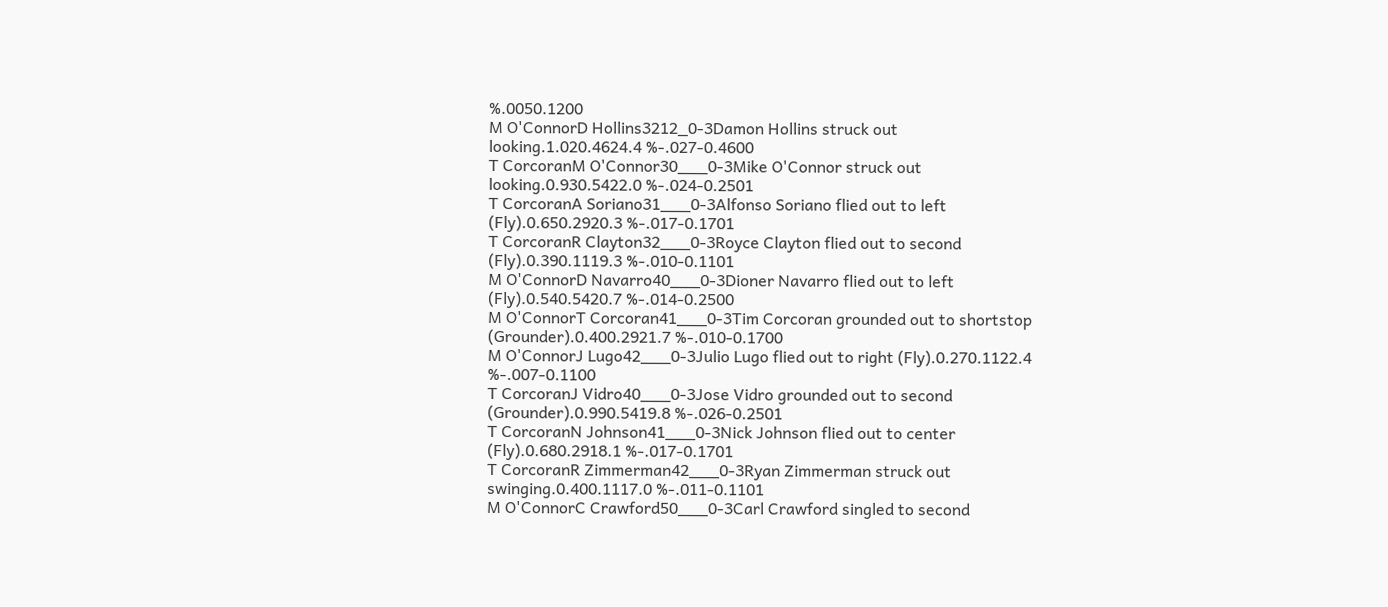%.0050.1200
M O'ConnorD Hollins3212_0-3Damon Hollins struck out looking.1.020.4624.4 %-.027-0.4600
T CorcoranM O'Connor30___0-3Mike O'Connor struck out looking.0.930.5422.0 %-.024-0.2501
T CorcoranA Soriano31___0-3Alfonso Soriano flied out to left (Fly).0.650.2920.3 %-.017-0.1701
T CorcoranR Clayton32___0-3Royce Clayton flied out to second (Fly).0.390.1119.3 %-.010-0.1101
M O'ConnorD Navarro40___0-3Dioner Navarro flied out to left (Fly).0.540.5420.7 %-.014-0.2500
M O'ConnorT Corcoran41___0-3Tim Corcoran grounded out to shortstop (Grounder).0.400.2921.7 %-.010-0.1700
M O'ConnorJ Lugo42___0-3Julio Lugo flied out to right (Fly).0.270.1122.4 %-.007-0.1100
T CorcoranJ Vidro40___0-3Jose Vidro grounded out to second (Grounder).0.990.5419.8 %-.026-0.2501
T CorcoranN Johnson41___0-3Nick Johnson flied out to center (Fly).0.680.2918.1 %-.017-0.1701
T CorcoranR Zimmerman42___0-3Ryan Zimmerman struck out swinging.0.400.1117.0 %-.011-0.1101
M O'ConnorC Crawford50___0-3Carl Crawford singled to second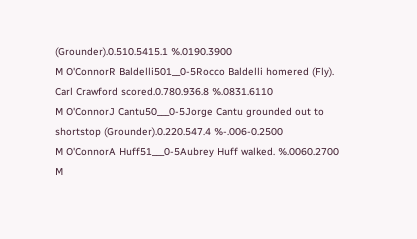(Grounder).0.510.5415.1 %.0190.3900
M O'ConnorR Baldelli501__0-5Rocco Baldelli homered (Fly). Carl Crawford scored.0.780.936.8 %.0831.6110
M O'ConnorJ Cantu50___0-5Jorge Cantu grounded out to shortstop (Grounder).0.220.547.4 %-.006-0.2500
M O'ConnorA Huff51___0-5Aubrey Huff walked. %.0060.2700
M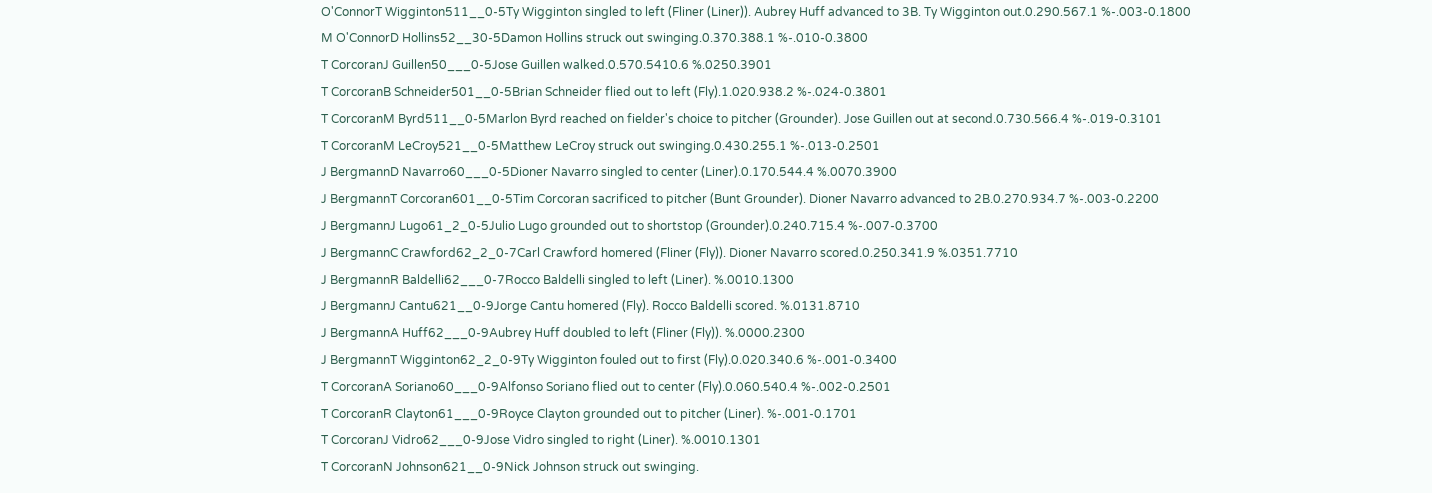O'ConnorT Wigginton511__0-5Ty Wigginton singled to left (Fliner (Liner)). Aubrey Huff advanced to 3B. Ty Wigginton out.0.290.567.1 %-.003-0.1800
M O'ConnorD Hollins52__30-5Damon Hollins struck out swinging.0.370.388.1 %-.010-0.3800
T CorcoranJ Guillen50___0-5Jose Guillen walked.0.570.5410.6 %.0250.3901
T CorcoranB Schneider501__0-5Brian Schneider flied out to left (Fly).1.020.938.2 %-.024-0.3801
T CorcoranM Byrd511__0-5Marlon Byrd reached on fielder's choice to pitcher (Grounder). Jose Guillen out at second.0.730.566.4 %-.019-0.3101
T CorcoranM LeCroy521__0-5Matthew LeCroy struck out swinging.0.430.255.1 %-.013-0.2501
J BergmannD Navarro60___0-5Dioner Navarro singled to center (Liner).0.170.544.4 %.0070.3900
J BergmannT Corcoran601__0-5Tim Corcoran sacrificed to pitcher (Bunt Grounder). Dioner Navarro advanced to 2B.0.270.934.7 %-.003-0.2200
J BergmannJ Lugo61_2_0-5Julio Lugo grounded out to shortstop (Grounder).0.240.715.4 %-.007-0.3700
J BergmannC Crawford62_2_0-7Carl Crawford homered (Fliner (Fly)). Dioner Navarro scored.0.250.341.9 %.0351.7710
J BergmannR Baldelli62___0-7Rocco Baldelli singled to left (Liner). %.0010.1300
J BergmannJ Cantu621__0-9Jorge Cantu homered (Fly). Rocco Baldelli scored. %.0131.8710
J BergmannA Huff62___0-9Aubrey Huff doubled to left (Fliner (Fly)). %.0000.2300
J BergmannT Wigginton62_2_0-9Ty Wigginton fouled out to first (Fly).0.020.340.6 %-.001-0.3400
T CorcoranA Soriano60___0-9Alfonso Soriano flied out to center (Fly).0.060.540.4 %-.002-0.2501
T CorcoranR Clayton61___0-9Royce Clayton grounded out to pitcher (Liner). %-.001-0.1701
T CorcoranJ Vidro62___0-9Jose Vidro singled to right (Liner). %.0010.1301
T CorcoranN Johnson621__0-9Nick Johnson struck out swinging.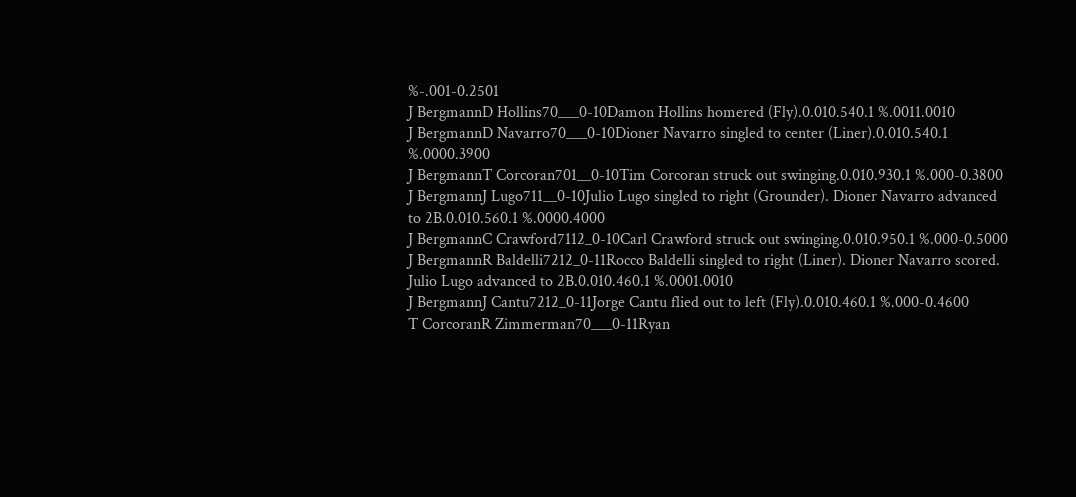%-.001-0.2501
J BergmannD Hollins70___0-10Damon Hollins homered (Fly).0.010.540.1 %.0011.0010
J BergmannD Navarro70___0-10Dioner Navarro singled to center (Liner).0.010.540.1 %.0000.3900
J BergmannT Corcoran701__0-10Tim Corcoran struck out swinging.0.010.930.1 %.000-0.3800
J BergmannJ Lugo711__0-10Julio Lugo singled to right (Grounder). Dioner Navarro advanced to 2B.0.010.560.1 %.0000.4000
J BergmannC Crawford7112_0-10Carl Crawford struck out swinging.0.010.950.1 %.000-0.5000
J BergmannR Baldelli7212_0-11Rocco Baldelli singled to right (Liner). Dioner Navarro scored. Julio Lugo advanced to 2B.0.010.460.1 %.0001.0010
J BergmannJ Cantu7212_0-11Jorge Cantu flied out to left (Fly).0.010.460.1 %.000-0.4600
T CorcoranR Zimmerman70___0-11Ryan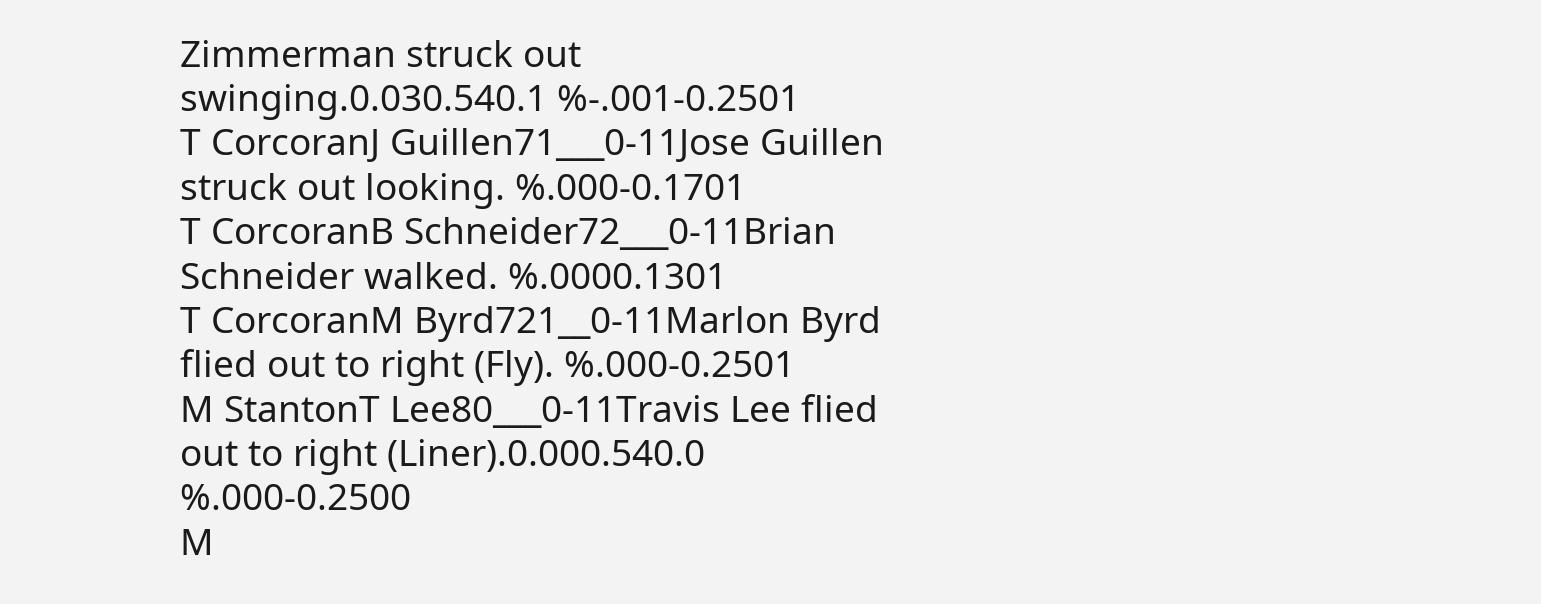Zimmerman struck out swinging.0.030.540.1 %-.001-0.2501
T CorcoranJ Guillen71___0-11Jose Guillen struck out looking. %.000-0.1701
T CorcoranB Schneider72___0-11Brian Schneider walked. %.0000.1301
T CorcoranM Byrd721__0-11Marlon Byrd flied out to right (Fly). %.000-0.2501
M StantonT Lee80___0-11Travis Lee flied out to right (Liner).0.000.540.0 %.000-0.2500
M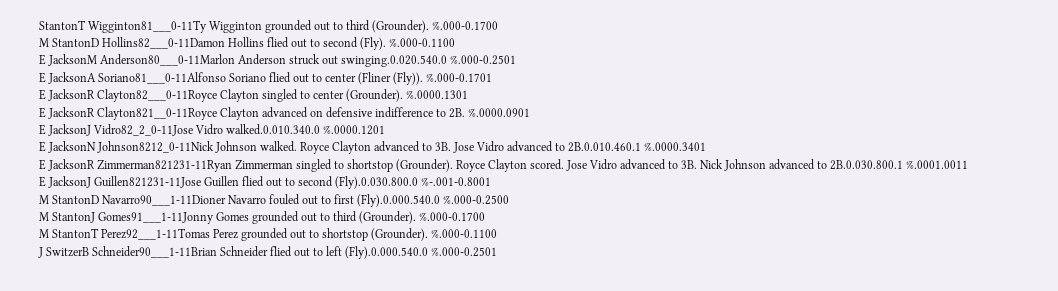StantonT Wigginton81___0-11Ty Wigginton grounded out to third (Grounder). %.000-0.1700
M StantonD Hollins82___0-11Damon Hollins flied out to second (Fly). %.000-0.1100
E JacksonM Anderson80___0-11Marlon Anderson struck out swinging.0.020.540.0 %.000-0.2501
E JacksonA Soriano81___0-11Alfonso Soriano flied out to center (Fliner (Fly)). %.000-0.1701
E JacksonR Clayton82___0-11Royce Clayton singled to center (Grounder). %.0000.1301
E JacksonR Clayton821__0-11Royce Clayton advanced on defensive indifference to 2B. %.0000.0901
E JacksonJ Vidro82_2_0-11Jose Vidro walked.0.010.340.0 %.0000.1201
E JacksonN Johnson8212_0-11Nick Johnson walked. Royce Clayton advanced to 3B. Jose Vidro advanced to 2B.0.010.460.1 %.0000.3401
E JacksonR Zimmerman821231-11Ryan Zimmerman singled to shortstop (Grounder). Royce Clayton scored. Jose Vidro advanced to 3B. Nick Johnson advanced to 2B.0.030.800.1 %.0001.0011
E JacksonJ Guillen821231-11Jose Guillen flied out to second (Fly).0.030.800.0 %-.001-0.8001
M StantonD Navarro90___1-11Dioner Navarro fouled out to first (Fly).0.000.540.0 %.000-0.2500
M StantonJ Gomes91___1-11Jonny Gomes grounded out to third (Grounder). %.000-0.1700
M StantonT Perez92___1-11Tomas Perez grounded out to shortstop (Grounder). %.000-0.1100
J SwitzerB Schneider90___1-11Brian Schneider flied out to left (Fly).0.000.540.0 %.000-0.2501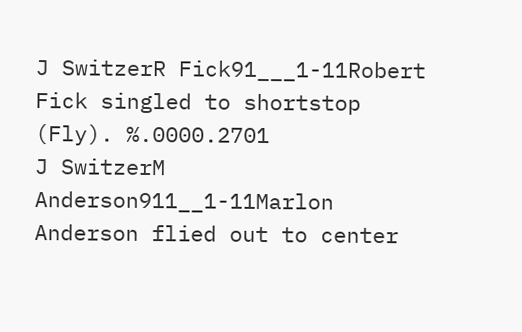J SwitzerR Fick91___1-11Robert Fick singled to shortstop (Fly). %.0000.2701
J SwitzerM Anderson911__1-11Marlon Anderson flied out to center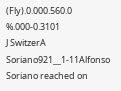(Fly).0.000.560.0 %.000-0.3101
J SwitzerA Soriano921__1-11Alfonso Soriano reached on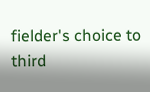fielder's choice to third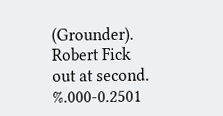(Grounder). Robert Fick out at second. %.000-0.2501